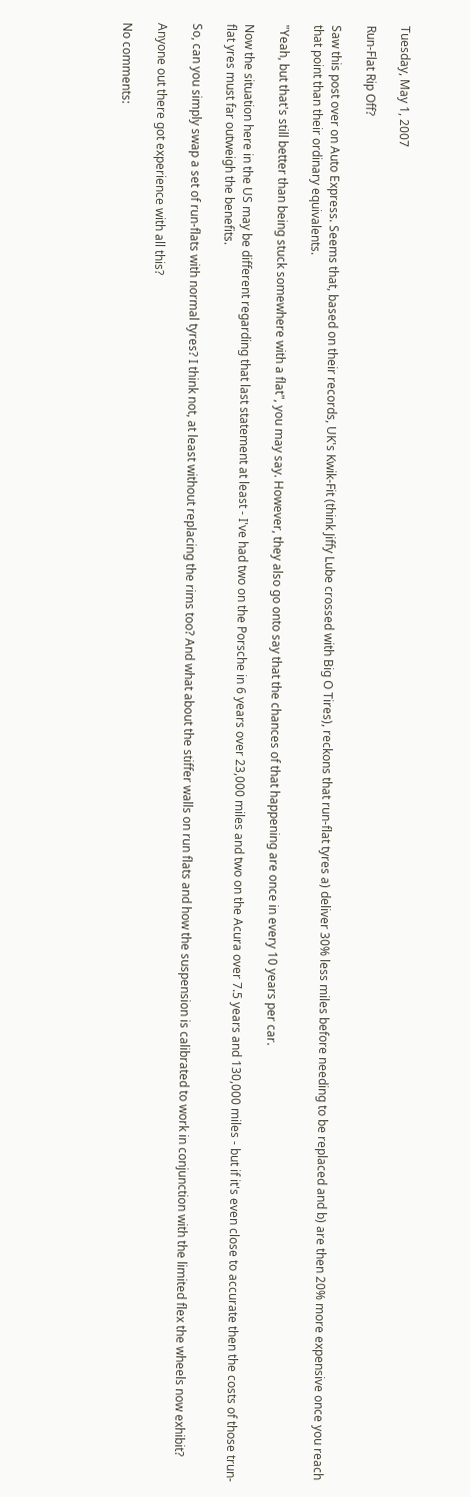Tuesday, May 1, 2007

Run-Flat Rip Off?

Saw this post over on Auto Express. Seems that, based on their records, UK's Kwik-Fit (think Jiffy Lube crossed with Big O Tires), reckons that run-flat tyres a) deliver 30% less miles before needing to be replaced and b) are then 20% more expensive once you reach that point than their ordinary equivalents.

"Yeah, but that's still better than being stuck somewhere with a flat", you may say. However, they also go onto say that the chances of that happening are once in every 10 years per car.

Now the situation here in the US may be different regarding that last statement at least - I've had two on the Porsche in 6 years over 23,000 miles and two on the Acura over 7.5 years and 130,000 miles - but if it's even close to accurate then the costs of those trun-flat yres must far outweigh the benefits.

So, can you simply swap a set of run-flats with normal tyres? I think not, at least without replacing the rims too? And what about the stiffer walls on run flats and how the suspension is calibrated to work in conjunction with the limited flex the wheels now exhibit?

Anyone out there got experience with all this?

No comments: